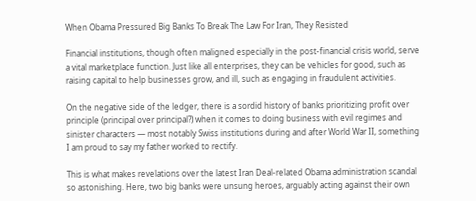When Obama Pressured Big Banks To Break The Law For Iran, They Resisted

Financial institutions, though often maligned especially in the post-financial crisis world, serve a vital marketplace function. Just like all enterprises, they can be vehicles for good, such as raising capital to help businesses grow, and ill, such as engaging in fraudulent activities.

On the negative side of the ledger, there is a sordid history of banks prioritizing profit over principle (principal over principal?) when it comes to doing business with evil regimes and sinister characters — most notably Swiss institutions during and after World War II, something I am proud to say my father worked to rectify.

This is what makes revelations over the latest Iran Deal-related Obama administration scandal so astonishing. Here, two big banks were unsung heroes, arguably acting against their own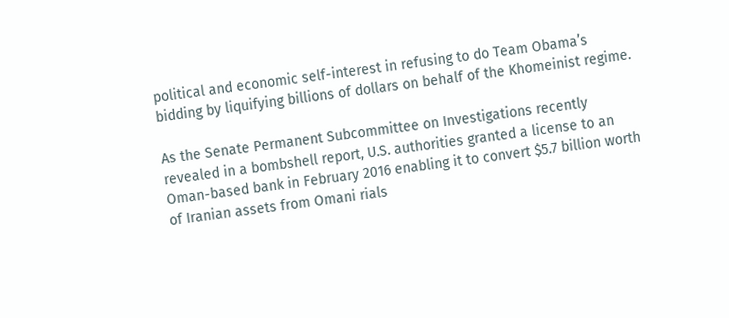political and economic self-interest in refusing to do Team Obama’s bidding by liquifying billions of dollars on behalf of the Khomeinist regime.

As the Senate Permanent Subcommittee on Investigations recently revealed in a bombshell report, U.S. authorities granted a license to an Oman-based bank in February 2016 enabling it to convert $5.7 billion worth of Iranian assets from Omani rials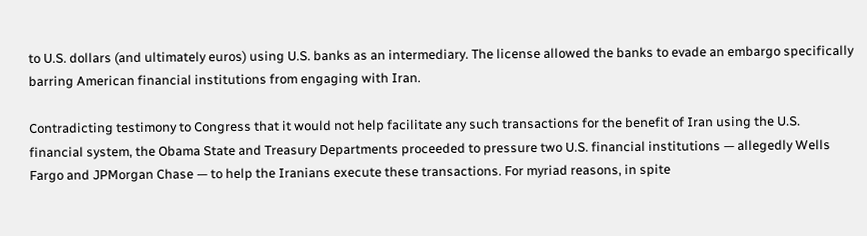to U.S. dollars (and ultimately euros) using U.S. banks as an intermediary. The license allowed the banks to evade an embargo specifically barring American financial institutions from engaging with Iran.

Contradicting testimony to Congress that it would not help facilitate any such transactions for the benefit of Iran using the U.S. financial system, the Obama State and Treasury Departments proceeded to pressure two U.S. financial institutions — allegedly Wells Fargo and JPMorgan Chase — to help the Iranians execute these transactions. For myriad reasons, in spite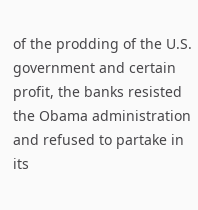of the prodding of the U.S. government and certain profit, the banks resisted the Obama administration and refused to partake in its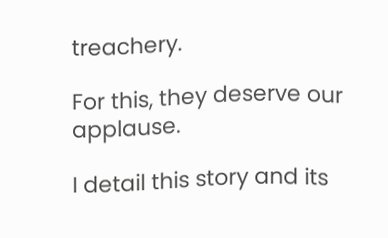treachery.

For this, they deserve our applause.

I detail this story and its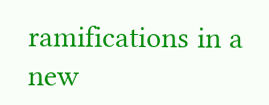ramifications in a new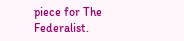piece for The Federalist.